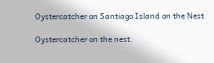Oystercatcher on Santiago Island on the Nest

Oystercatcher on the nest.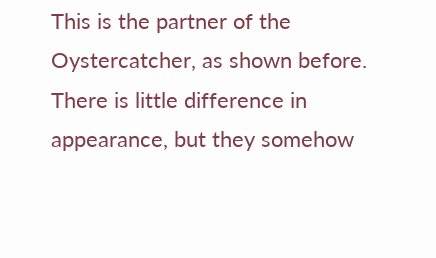This is the partner of the Oystercatcher, as shown before. There is little difference in appearance, but they somehow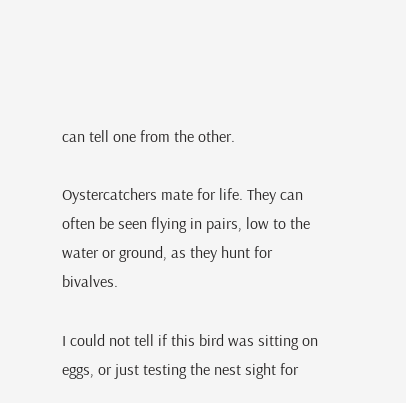can tell one from the other.

Oystercatchers mate for life. They can often be seen flying in pairs, low to the water or ground, as they hunt for bivalves.

I could not tell if this bird was sitting on eggs, or just testing the nest sight for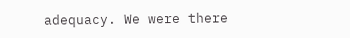adequacy. We were there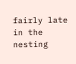fairly late in the nesting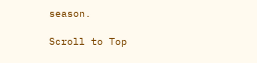season.

Scroll to Top